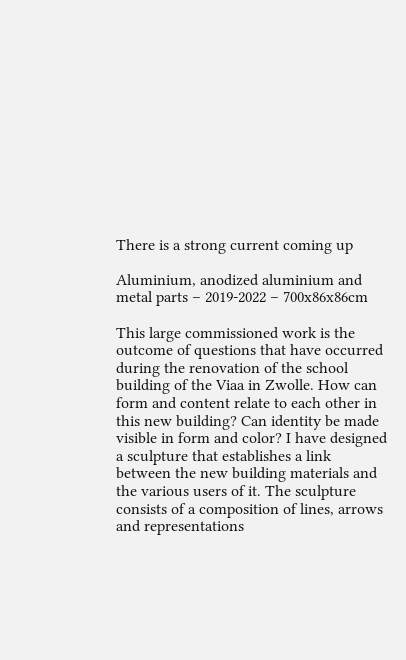There is a strong current coming up

Aluminium, anodized aluminium and metal parts – 2019-2022 – 700x86x86cm

This large commissioned work is the outcome of questions that have occurred during the renovation of the school building of the Viaa in Zwolle. How can form and content relate to each other in this new building? Can identity be made visible in form and color? I have designed a sculpture that establishes a link between the new building materials and the various users of it. The sculpture consists of a composition of lines, arrows and representations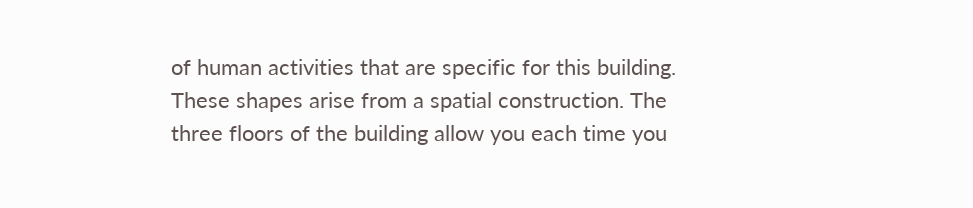of human activities that are specific for this building. These shapes arise from a spatial construction. The three floors of the building allow you each time you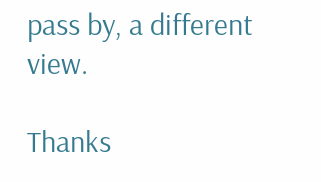pass by, a different view.

Thanks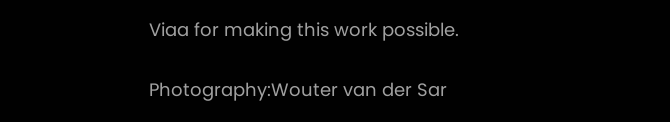Viaa for making this work possible.

Photography:Wouter van der Sar